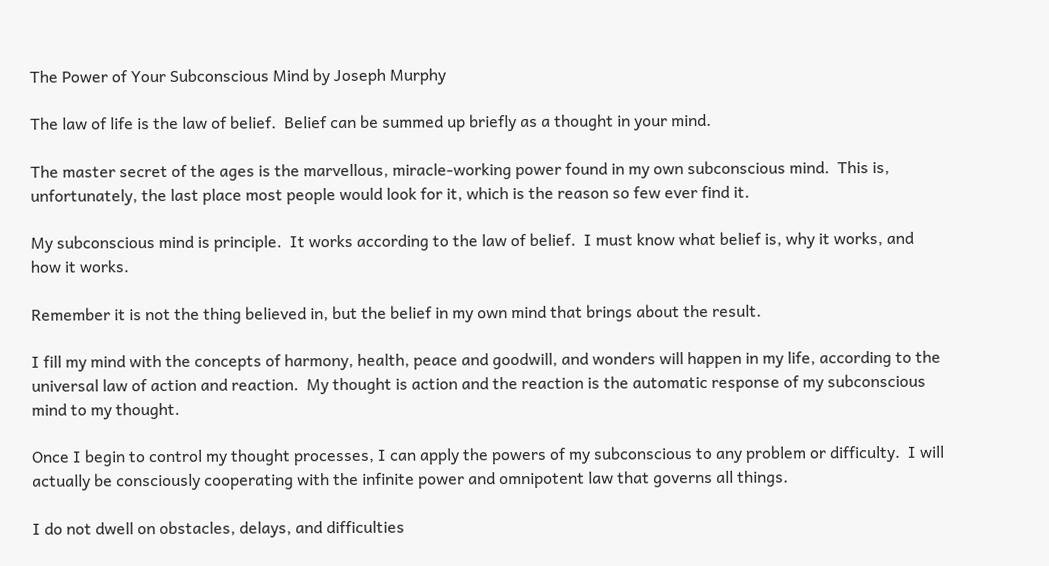The Power of Your Subconscious Mind by Joseph Murphy

The law of life is the law of belief.  Belief can be summed up briefly as a thought in your mind.

The master secret of the ages is the marvellous, miracle-working power found in my own subconscious mind.  This is, unfortunately, the last place most people would look for it, which is the reason so few ever find it.

My subconscious mind is principle.  It works according to the law of belief.  I must know what belief is, why it works, and how it works.

Remember it is not the thing believed in, but the belief in my own mind that brings about the result.

I fill my mind with the concepts of harmony, health, peace and goodwill, and wonders will happen in my life, according to the universal law of action and reaction.  My thought is action and the reaction is the automatic response of my subconscious mind to my thought.

Once I begin to control my thought processes, I can apply the powers of my subconscious to any problem or difficulty.  I will actually be consciously cooperating with the infinite power and omnipotent law that governs all things.

I do not dwell on obstacles, delays, and difficulties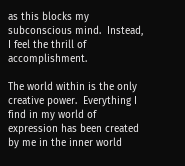as this blocks my subconscious mind.  Instead, I feel the thrill of accomplishment.

The world within is the only creative power.  Everything I find in my world of expression has been created by me in the inner world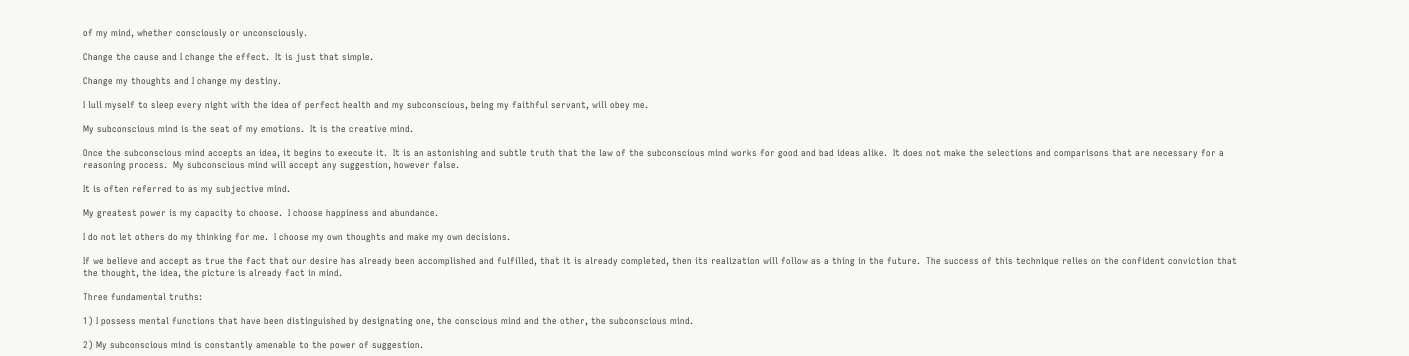of my mind, whether consciously or unconsciously.

Change the cause and I change the effect.  It is just that simple.

Change my thoughts and I change my destiny.

I lull myself to sleep every night with the idea of perfect health and my subconscious, being my faithful servant, will obey me.

My subconscious mind is the seat of my emotions.  It is the creative mind.

Once the subconscious mind accepts an idea, it begins to execute it.  It is an astonishing and subtle truth that the law of the subconscious mind works for good and bad ideas alike.  It does not make the selections and comparisons that are necessary for a reasoning process.  My subconscious mind will accept any suggestion, however false.

It is often referred to as my subjective mind.

My greatest power is my capacity to choose.  I choose happiness and abundance.

I do not let others do my thinking for me.  I choose my own thoughts and make my own decisions.

If we believe and accept as true the fact that our desire has already been accomplished and fulfilled, that it is already completed, then its realization will follow as a thing in the future.  The success of this technique relies on the confident conviction that the thought, the idea, the picture is already fact in mind.

Three fundamental truths:

1) I possess mental functions that have been distinguished by designating one, the conscious mind and the other, the subconscious mind.

2) My subconscious mind is constantly amenable to the power of suggestion.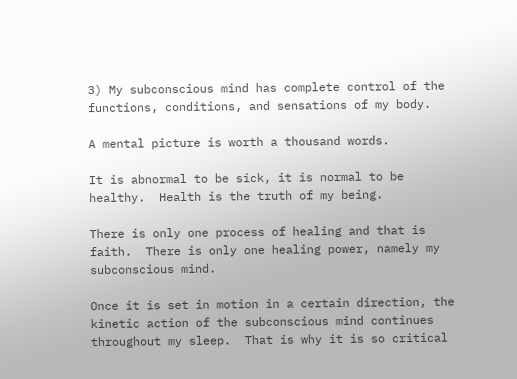3) My subconscious mind has complete control of the functions, conditions, and sensations of my body.

A mental picture is worth a thousand words.

It is abnormal to be sick, it is normal to be healthy.  Health is the truth of my being.

There is only one process of healing and that is faith.  There is only one healing power, namely my subconscious mind.

Once it is set in motion in a certain direction, the kinetic action of the subconscious mind continues throughout my sleep.  That is why it is so critical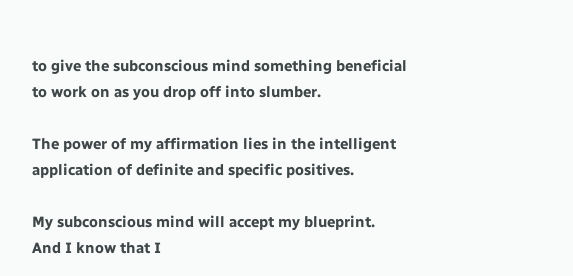to give the subconscious mind something beneficial to work on as you drop off into slumber.

The power of my affirmation lies in the intelligent application of definite and specific positives.

My subconscious mind will accept my blueprint.  And I know that I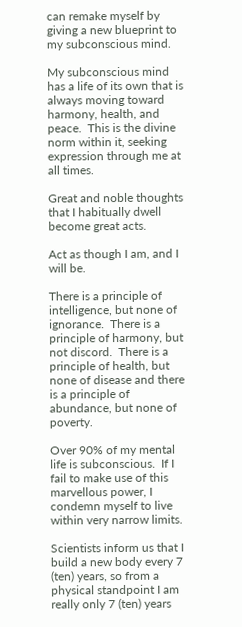can remake myself by giving a new blueprint to my subconscious mind.

My subconscious mind has a life of its own that is always moving toward harmony, health, and peace.  This is the divine norm within it, seeking expression through me at all times.

Great and noble thoughts that I habitually dwell become great acts.

Act as though I am, and I will be.

There is a principle of intelligence, but none of ignorance.  There is a principle of harmony, but not discord.  There is a principle of health, but none of disease and there is a principle of abundance, but none of poverty.

Over 90% of my mental life is subconscious.  If I fail to make use of this marvellous power, I condemn myself to live within very narrow limits.

Scientists inform us that I build a new body every 7 (ten) years, so from a physical standpoint I am really only 7 (ten) years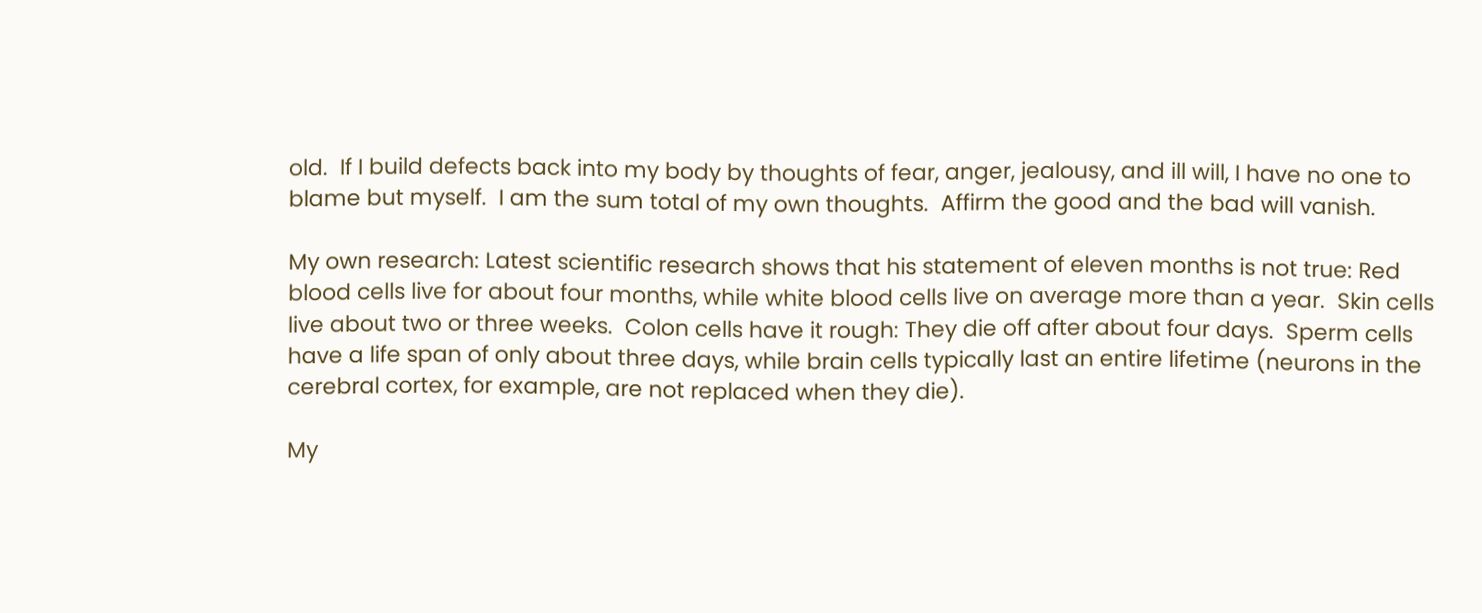old.  If I build defects back into my body by thoughts of fear, anger, jealousy, and ill will, I have no one to blame but myself.  I am the sum total of my own thoughts.  Affirm the good and the bad will vanish.

My own research: Latest scientific research shows that his statement of eleven months is not true: Red blood cells live for about four months, while white blood cells live on average more than a year.  Skin cells live about two or three weeks.  Colon cells have it rough: They die off after about four days.  Sperm cells have a life span of only about three days, while brain cells typically last an entire lifetime (neurons in the cerebral cortex, for example, are not replaced when they die).

My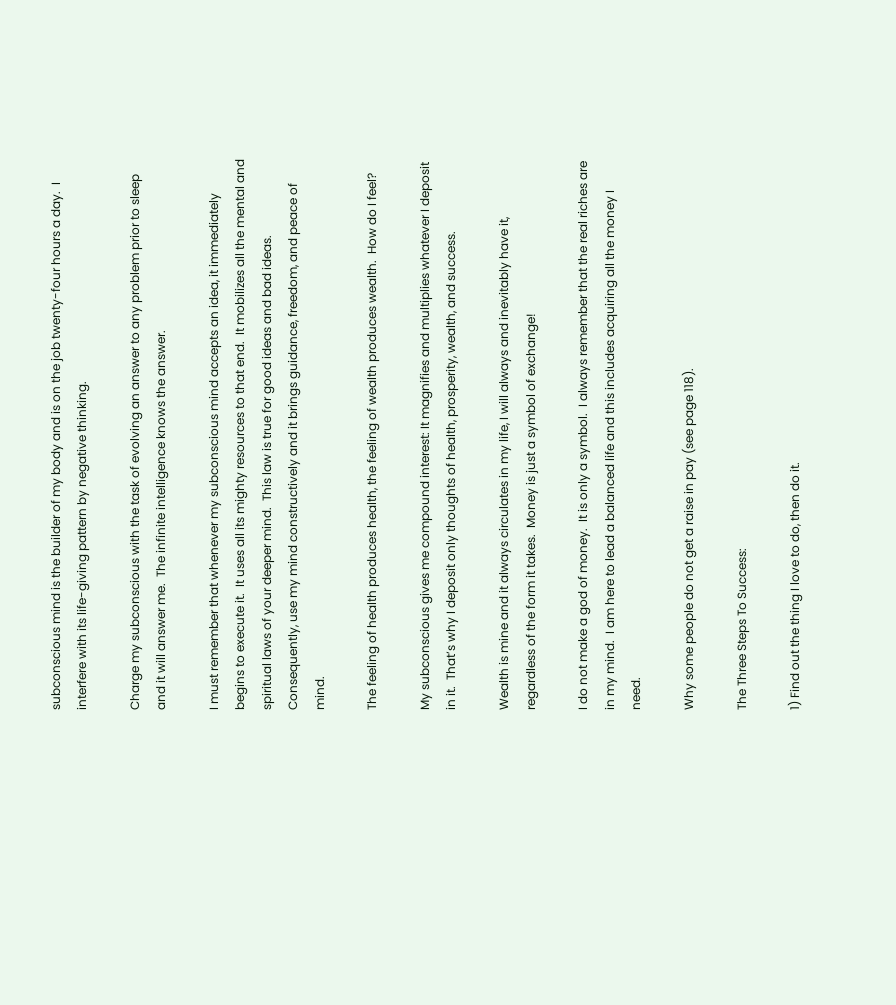subconscious mind is the builder of my body and is on the job twenty-four hours a day.  I interfere with its life-giving pattern by negative thinking.

Charge my subconscious with the task of evolving an answer to any problem prior to sleep and it will answer me.  The infinite intelligence knows the answer.

I must remember that whenever my subconscious mind accepts an idea, it immediately begins to execute it.  It uses all its mighty resources to that end.  It mobilizes all the mental and spiritual laws of your deeper mind.  This law is true for good ideas and bad ideas.  Consequently, use my mind constructively and it brings guidance, freedom, and peace of mind.

The feeling of health produces health, the feeling of wealth produces wealth.  How do I feel?

My subconscious gives me compound interest: It magnifies and multiplies whatever I deposit in it.  That’s why I deposit only thoughts of health, prosperity, wealth, and success.

Wealth is mine and it always circulates in my life, I will always and inevitably have it, regardless of the form it takes.  Money is just a symbol of exchange!

I do not make a god of money.  It is only a symbol.  I always remember that the real riches are in my mind.  I am here to lead a balanced life and this includes acquiring all the money I need.

Why some people do not get a raise in pay (see page 118).

The Three Steps To Success:

1) Find out the thing I love to do, then do it.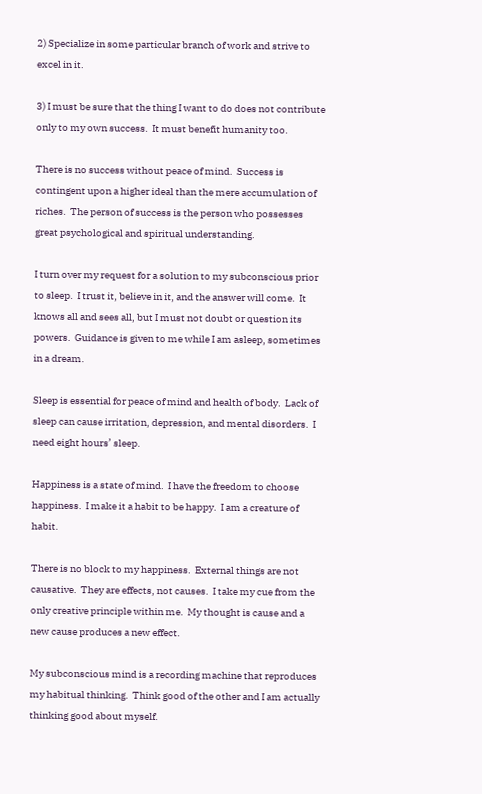2) Specialize in some particular branch of work and strive to excel in it.

3) I must be sure that the thing I want to do does not contribute only to my own success.  It must benefit humanity too.

There is no success without peace of mind.  Success is contingent upon a higher ideal than the mere accumulation of riches.  The person of success is the person who possesses great psychological and spiritual understanding.

I turn over my request for a solution to my subconscious prior to sleep.  I trust it, believe in it, and the answer will come.  It knows all and sees all, but I must not doubt or question its powers.  Guidance is given to me while I am asleep, sometimes in a dream.

Sleep is essential for peace of mind and health of body.  Lack of sleep can cause irritation, depression, and mental disorders.  I need eight hours’ sleep.

Happiness is a state of mind.  I have the freedom to choose happiness.  I make it a habit to be happy.  I am a creature of habit.

There is no block to my happiness.  External things are not causative.  They are effects, not causes.  I take my cue from the only creative principle within me.  My thought is cause and a new cause produces a new effect.

My subconscious mind is a recording machine that reproduces my habitual thinking.  Think good of the other and I am actually thinking good about myself.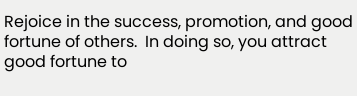Rejoice in the success, promotion, and good fortune of others.  In doing so, you attract good fortune to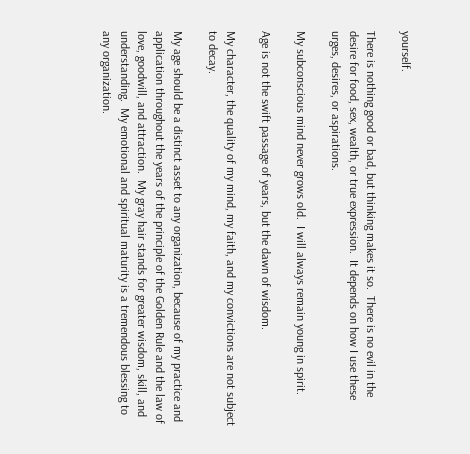yourself.

There is nothing good or bad, but thinking makes it so.  There is no evil in the desire for food, sex, wealth, or true expression.  It depends on how I use these urges, desires, or aspirations.

My subconscious mind never grows old.  I will always remain young in spirit.

Age is not the swift passage of years, but the dawn of wisdom.

My character, the quality of my mind, my faith, and my convictions are not subject to decay.

My age should be a distinct asset to any organization, because of my practice and application throughout the years of the principle of the Golden Rule and the law of love, goodwill, and attraction.  My gray hair stands for greater wisdom, skill, and understanding.  My emotional and spiritual maturity is a tremendous blessing to any organization.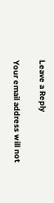Leave a Reply

Your email address will not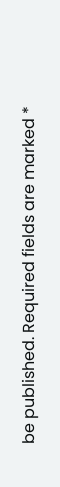be published. Required fields are marked *